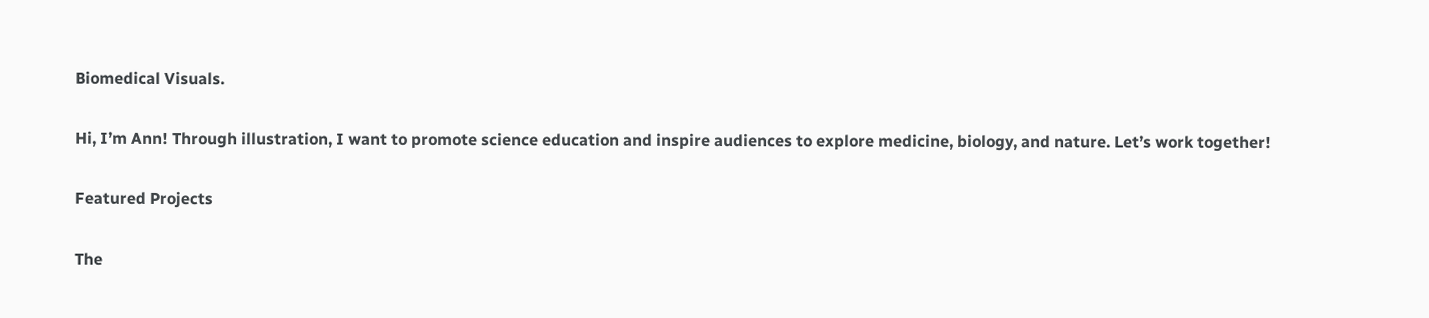Biomedical Visuals.

Hi, I’m Ann! Through illustration, I want to promote science education and inspire audiences to explore medicine, biology, and nature. Let’s work together!

Featured Projects

The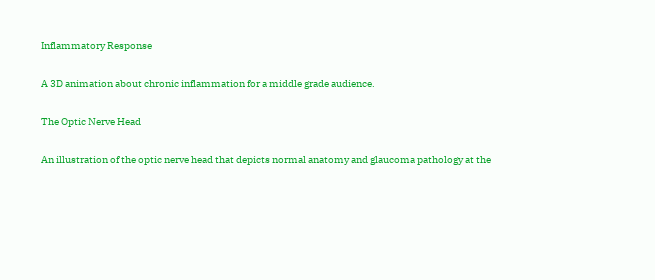Inflammatory Response

A 3D animation about chronic inflammation for a middle grade audience.

The Optic Nerve Head

An illustration of the optic nerve head that depicts normal anatomy and glaucoma pathology at the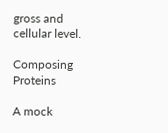gross and cellular level.

Composing Proteins

A mock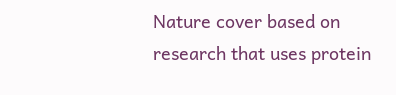Nature cover based on research that uses protein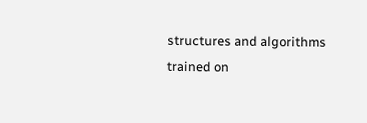structures and algorithms trained on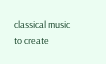classical music to create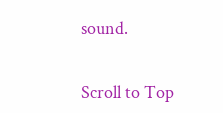sound.


Scroll to Top